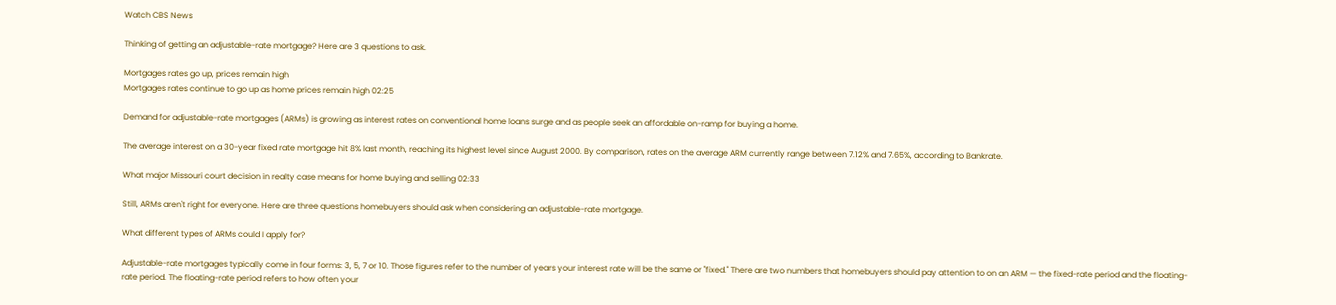Watch CBS News

Thinking of getting an adjustable-rate mortgage? Here are 3 questions to ask.

Mortgages rates go up, prices remain high
Mortgages rates continue to go up as home prices remain high 02:25

Demand for adjustable-rate mortgages (ARMs) is growing as interest rates on conventional home loans surge and as people seek an affordable on-ramp for buying a home.

The average interest on a 30-year fixed rate mortgage hit 8% last month, reaching its highest level since August 2000. By comparison, rates on the average ARM currently range between 7.12% and 7.65%, according to Bankrate.

What major Missouri court decision in realty case means for home buying and selling 02:33

Still, ARMs aren't right for everyone. Here are three questions homebuyers should ask when considering an adjustable-rate mortgage.

What different types of ARMs could I apply for?

Adjustable-rate mortgages typically come in four forms: 3, 5, 7 or 10. Those figures refer to the number of years your interest rate will be the same or "fixed." There are two numbers that homebuyers should pay attention to on an ARM — the fixed-rate period and the floating-rate period. The floating-rate period refers to how often your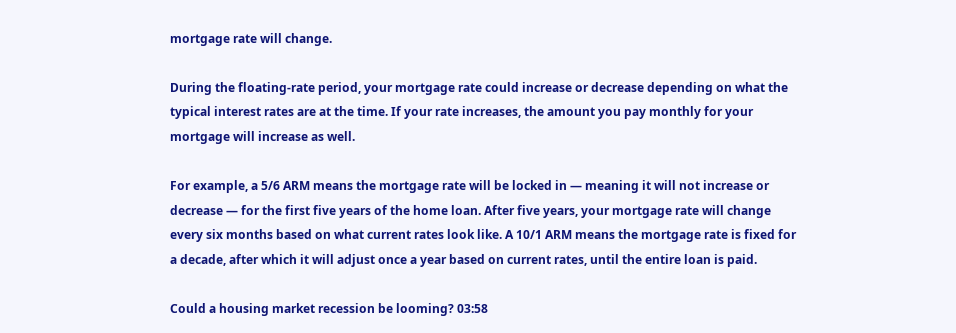mortgage rate will change.

During the floating-rate period, your mortgage rate could increase or decrease depending on what the typical interest rates are at the time. If your rate increases, the amount you pay monthly for your mortgage will increase as well.

For example, a 5/6 ARM means the mortgage rate will be locked in — meaning it will not increase or decrease — for the first five years of the home loan. After five years, your mortgage rate will change every six months based on what current rates look like. A 10/1 ARM means the mortgage rate is fixed for a decade, after which it will adjust once a year based on current rates, until the entire loan is paid.

Could a housing market recession be looming? 03:58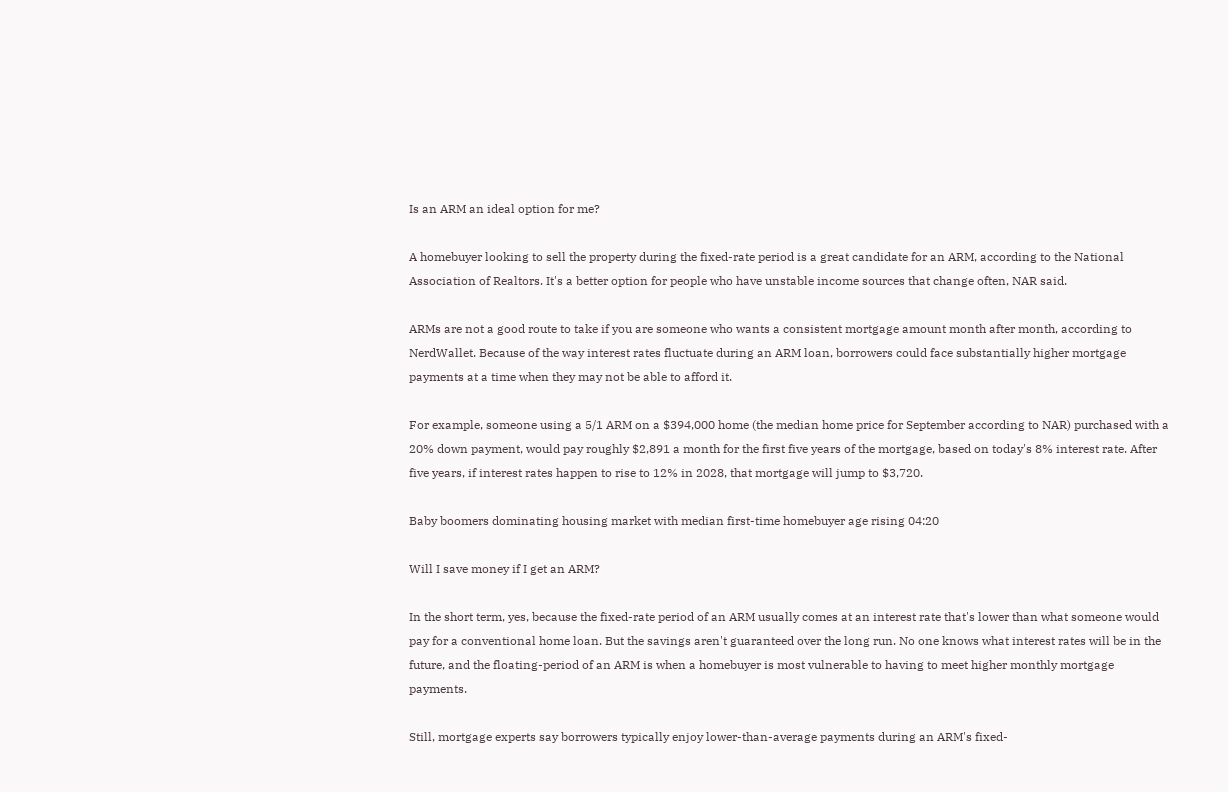Is an ARM an ideal option for me?

A homebuyer looking to sell the property during the fixed-rate period is a great candidate for an ARM, according to the National Association of Realtors. It's a better option for people who have unstable income sources that change often, NAR said.

ARMs are not a good route to take if you are someone who wants a consistent mortgage amount month after month, according to NerdWallet. Because of the way interest rates fluctuate during an ARM loan, borrowers could face substantially higher mortgage payments at a time when they may not be able to afford it.

For example, someone using a 5/1 ARM on a $394,000 home (the median home price for September according to NAR) purchased with a 20% down payment, would pay roughly $2,891 a month for the first five years of the mortgage, based on today's 8% interest rate. After five years, if interest rates happen to rise to 12% in 2028, that mortgage will jump to $3,720.

Baby boomers dominating housing market with median first-time homebuyer age rising 04:20

Will I save money if I get an ARM?

In the short term, yes, because the fixed-rate period of an ARM usually comes at an interest rate that's lower than what someone would pay for a conventional home loan. But the savings aren't guaranteed over the long run. No one knows what interest rates will be in the future, and the floating-period of an ARM is when a homebuyer is most vulnerable to having to meet higher monthly mortgage payments.

Still, mortgage experts say borrowers typically enjoy lower-than-average payments during an ARM's fixed-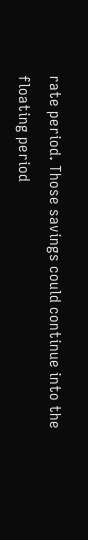rate period. Those savings could continue into the floating period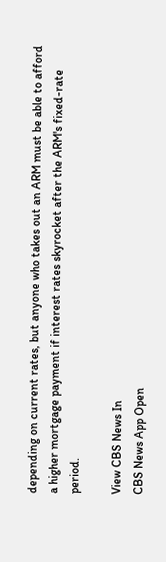depending on current rates, but anyone who takes out an ARM must be able to afford a higher mortgage payment if interest rates skyrocket after the ARM's fixed-rate period.

View CBS News In
CBS News App Open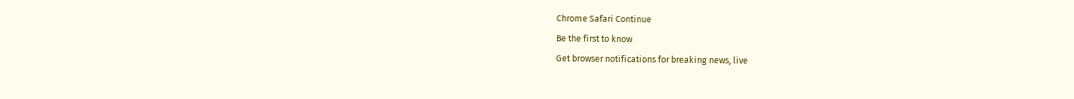Chrome Safari Continue
Be the first to know
Get browser notifications for breaking news, live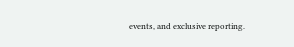events, and exclusive reporting.